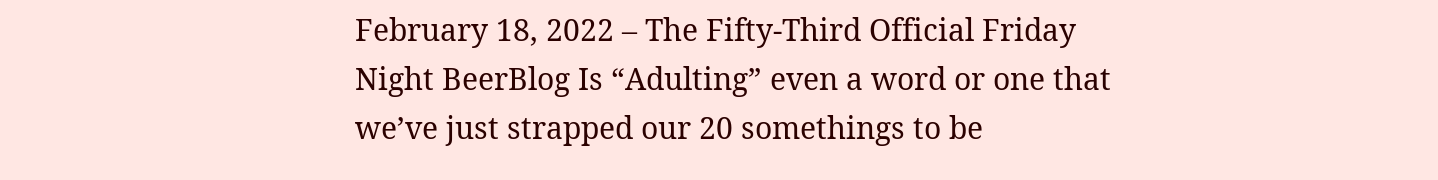February 18, 2022 – The Fifty-Third Official Friday Night BeerBlog Is “Adulting” even a word or one that we’ve just strapped our 20 somethings to be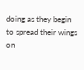doing as they begin to spread their wings on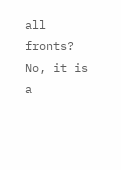all fronts? No, it is a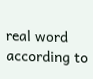real word according to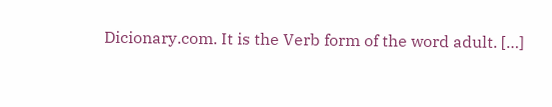Dicionary.com. It is the Verb form of the word adult. […]